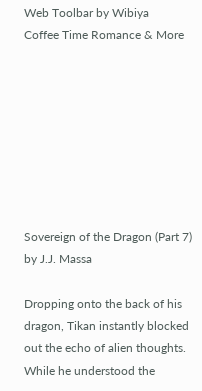Web Toolbar by Wibiya
Coffee Time Romance & More








Sovereign of the Dragon (Part 7) by J.J. Massa

Dropping onto the back of his dragon, Tikan instantly blocked out the echo of alien thoughts. While he understood the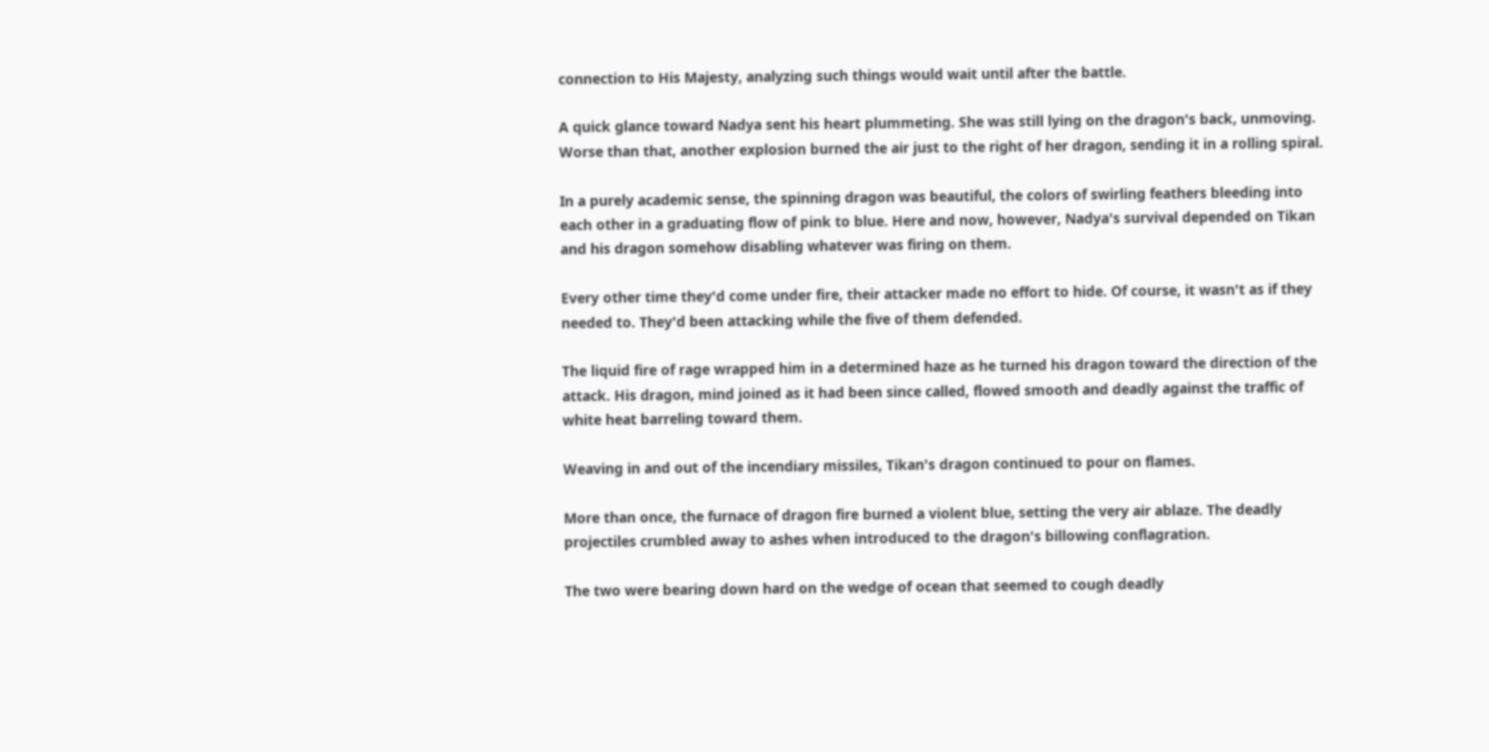connection to His Majesty, analyzing such things would wait until after the battle.

A quick glance toward Nadya sent his heart plummeting. She was still lying on the dragon's back, unmoving. Worse than that, another explosion burned the air just to the right of her dragon, sending it in a rolling spiral.

In a purely academic sense, the spinning dragon was beautiful, the colors of swirling feathers bleeding into each other in a graduating flow of pink to blue. Here and now, however, Nadya's survival depended on Tikan and his dragon somehow disabling whatever was firing on them.

Every other time they'd come under fire, their attacker made no effort to hide. Of course, it wasn't as if they needed to. They'd been attacking while the five of them defended.

The liquid fire of rage wrapped him in a determined haze as he turned his dragon toward the direction of the attack. His dragon, mind joined as it had been since called, flowed smooth and deadly against the traffic of white heat barreling toward them.

Weaving in and out of the incendiary missiles, Tikan's dragon continued to pour on flames.

More than once, the furnace of dragon fire burned a violent blue, setting the very air ablaze. The deadly projectiles crumbled away to ashes when introduced to the dragon's billowing conflagration.

The two were bearing down hard on the wedge of ocean that seemed to cough deadly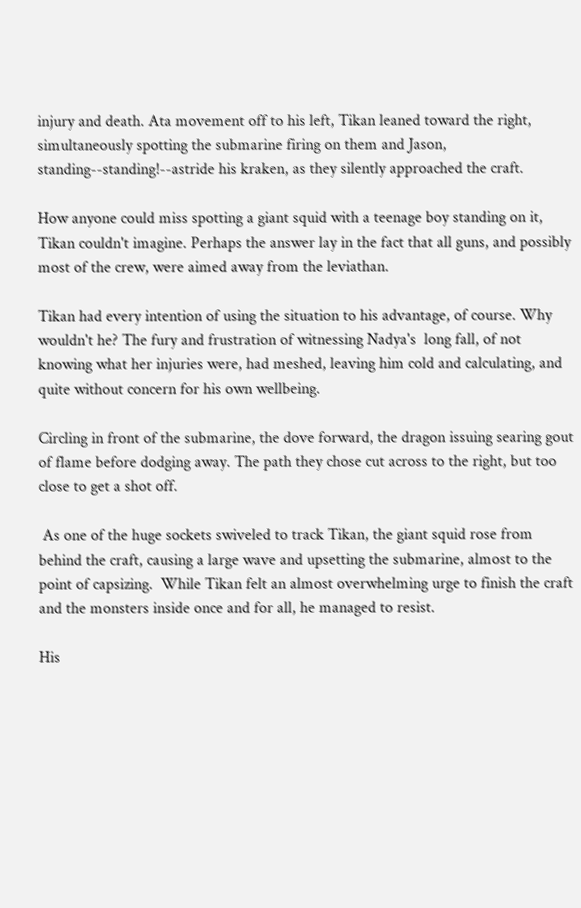injury and death. Ata movement off to his left, Tikan leaned toward the right, simultaneously spotting the submarine firing on them and Jason, standing--standing!--astride his kraken, as they silently approached the craft.

How anyone could miss spotting a giant squid with a teenage boy standing on it, Tikan couldn't imagine. Perhaps the answer lay in the fact that all guns, and possibly most of the crew, were aimed away from the leviathan.

Tikan had every intention of using the situation to his advantage, of course. Why wouldn't he? The fury and frustration of witnessing Nadya's  long fall, of not knowing what her injuries were, had meshed, leaving him cold and calculating, and quite without concern for his own wellbeing.

Circling in front of the submarine, the dove forward, the dragon issuing searing gout of flame before dodging away. The path they chose cut across to the right, but too close to get a shot off.

 As one of the huge sockets swiveled to track Tikan, the giant squid rose from behind the craft, causing a large wave and upsetting the submarine, almost to the point of capsizing.  While Tikan felt an almost overwhelming urge to finish the craft and the monsters inside once and for all, he managed to resist.

His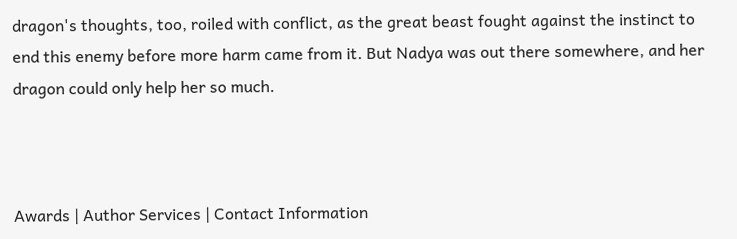dragon's thoughts, too, roiled with conflict, as the great beast fought against the instinct to end this enemy before more harm came from it. But Nadya was out there somewhere, and her dragon could only help her so much.



Awards | Author Services | Contact Information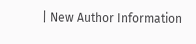| New Author Information